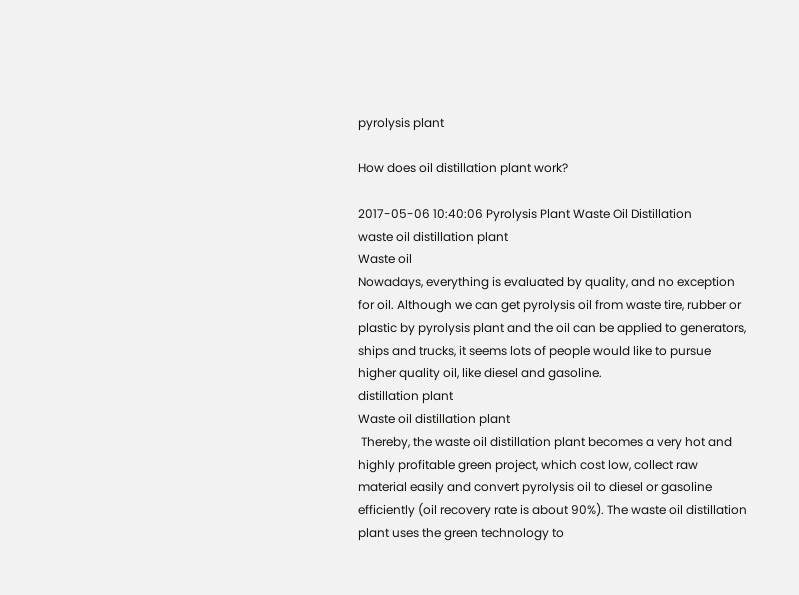pyrolysis plant

How does oil distillation plant work?

2017-05-06 10:40:06 Pyrolysis Plant Waste Oil Distillation
waste oil distillation plant
Waste oil
Nowadays, everything is evaluated by quality, and no exception for oil. Although we can get pyrolysis oil from waste tire, rubber or plastic by pyrolysis plant and the oil can be applied to generators, ships and trucks, it seems lots of people would like to pursue higher quality oil, like diesel and gasoline.
distillation plant
Waste oil distillation plant
 Thereby, the waste oil distillation plant becomes a very hot and highly profitable green project, which cost low, collect raw material easily and convert pyrolysis oil to diesel or gasoline efficiently (oil recovery rate is about 90%). The waste oil distillation plant uses the green technology to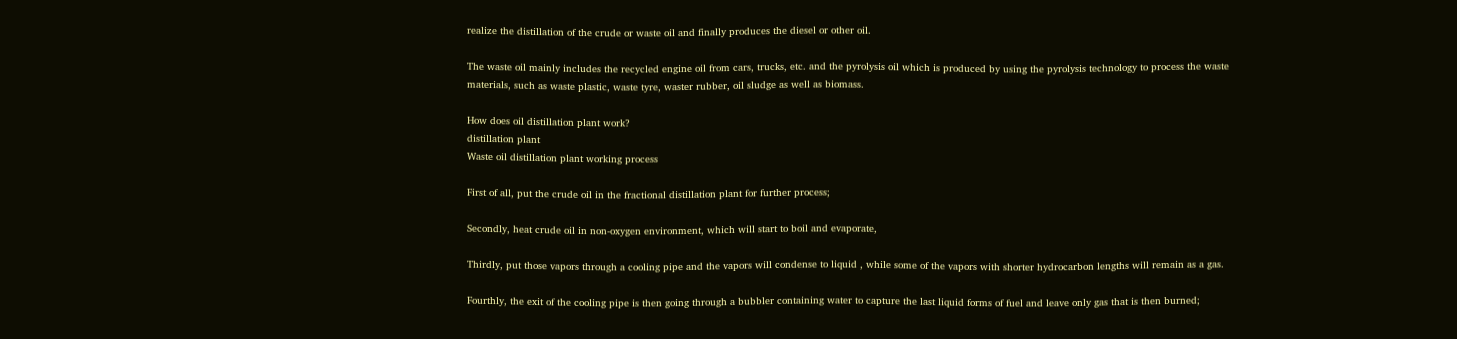realize the distillation of the crude or waste oil and finally produces the diesel or other oil.

The waste oil mainly includes the recycled engine oil from cars, trucks, etc. and the pyrolysis oil which is produced by using the pyrolysis technology to process the waste materials, such as waste plastic, waste tyre, waster rubber, oil sludge as well as biomass.

How does oil distillation plant work?
distillation plant
Waste oil distillation plant working process

First of all, put the crude oil in the fractional distillation plant for further process;

Secondly, heat crude oil in non-oxygen environment, which will start to boil and evaporate,

Thirdly, put those vapors through a cooling pipe and the vapors will condense to liquid , while some of the vapors with shorter hydrocarbon lengths will remain as a gas.

Fourthly, the exit of the cooling pipe is then going through a bubbler containing water to capture the last liquid forms of fuel and leave only gas that is then burned;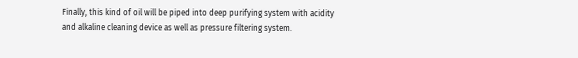Finally, this kind of oil will be piped into deep purifying system with acidity and alkaline cleaning device as well as pressure filtering system.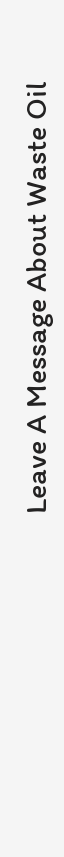Leave A Message About Waste Oil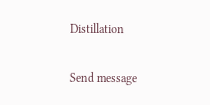Distillation

Send message